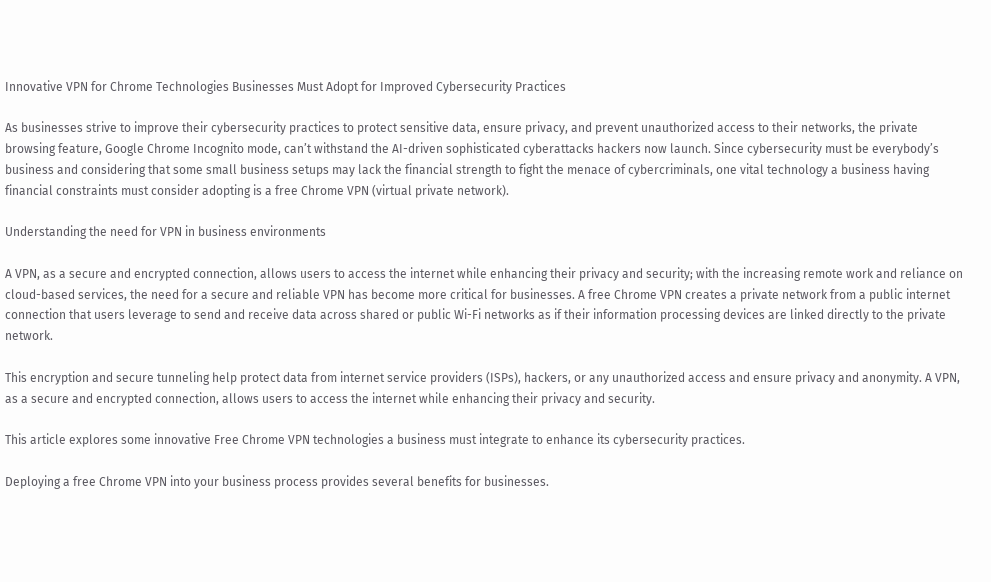Innovative VPN for Chrome Technologies Businesses Must Adopt for Improved Cybersecurity Practices

As businesses strive to improve their cybersecurity practices to protect sensitive data, ensure privacy, and prevent unauthorized access to their networks, the private browsing feature, Google Chrome Incognito mode, can’t withstand the AI-driven sophisticated cyberattacks hackers now launch. Since cybersecurity must be everybody’s business and considering that some small business setups may lack the financial strength to fight the menace of cybercriminals, one vital technology a business having financial constraints must consider adopting is a free Chrome VPN (virtual private network).

Understanding the need for VPN in business environments

A VPN, as a secure and encrypted connection, allows users to access the internet while enhancing their privacy and security; with the increasing remote work and reliance on cloud-based services, the need for a secure and reliable VPN has become more critical for businesses. A free Chrome VPN creates a private network from a public internet connection that users leverage to send and receive data across shared or public Wi-Fi networks as if their information processing devices are linked directly to the private network.

This encryption and secure tunneling help protect data from internet service providers (ISPs), hackers, or any unauthorized access and ensure privacy and anonymity. A VPN, as a secure and encrypted connection, allows users to access the internet while enhancing their privacy and security.

This article explores some innovative Free Chrome VPN technologies a business must integrate to enhance its cybersecurity practices.

Deploying a free Chrome VPN into your business process provides several benefits for businesses.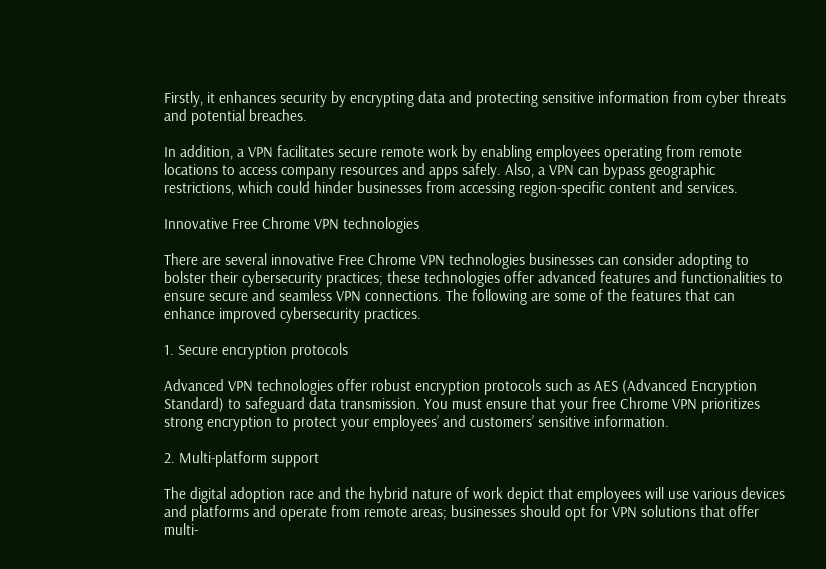Firstly, it enhances security by encrypting data and protecting sensitive information from cyber threats and potential breaches.

In addition, a VPN facilitates secure remote work by enabling employees operating from remote locations to access company resources and apps safely. Also, a VPN can bypass geographic restrictions, which could hinder businesses from accessing region-specific content and services.

Innovative Free Chrome VPN technologies

There are several innovative Free Chrome VPN technologies businesses can consider adopting to bolster their cybersecurity practices; these technologies offer advanced features and functionalities to ensure secure and seamless VPN connections. The following are some of the features that can enhance improved cybersecurity practices.

1. Secure encryption protocols

Advanced VPN technologies offer robust encryption protocols such as AES (Advanced Encryption Standard) to safeguard data transmission. You must ensure that your free Chrome VPN prioritizes strong encryption to protect your employees’ and customers’ sensitive information.

2. Multi-platform support

The digital adoption race and the hybrid nature of work depict that employees will use various devices and platforms and operate from remote areas; businesses should opt for VPN solutions that offer multi-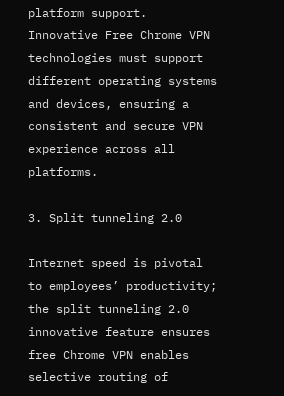platform support. Innovative Free Chrome VPN technologies must support different operating systems and devices, ensuring a consistent and secure VPN experience across all platforms.

3. Split tunneling 2.0

Internet speed is pivotal to employees’ productivity; the split tunneling 2.0 innovative feature ensures free Chrome VPN enables selective routing of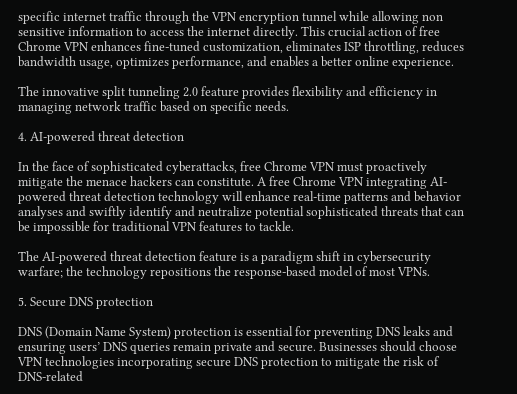specific internet traffic through the VPN encryption tunnel while allowing non sensitive information to access the internet directly. This crucial action of free Chrome VPN enhances fine-tuned customization, eliminates ISP throttling, reduces bandwidth usage, optimizes performance, and enables a better online experience.

The innovative split tunneling 2.0 feature provides flexibility and efficiency in managing network traffic based on specific needs.

4. AI-powered threat detection

In the face of sophisticated cyberattacks, free Chrome VPN must proactively mitigate the menace hackers can constitute. A free Chrome VPN integrating AI-powered threat detection technology will enhance real-time patterns and behavior analyses and swiftly identify and neutralize potential sophisticated threats that can be impossible for traditional VPN features to tackle.

The AI-powered threat detection feature is a paradigm shift in cybersecurity warfare; the technology repositions the response-based model of most VPNs.

5. Secure DNS protection

DNS (Domain Name System) protection is essential for preventing DNS leaks and ensuring users’ DNS queries remain private and secure. Businesses should choose VPN technologies incorporating secure DNS protection to mitigate the risk of DNS-related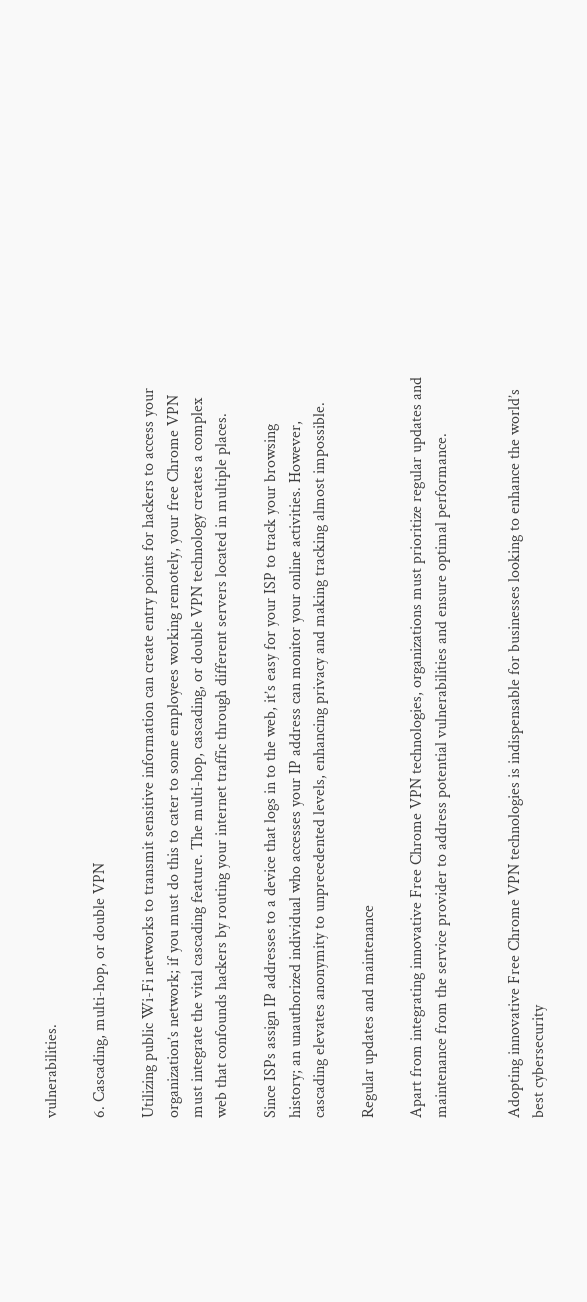vulnerabilities.

6. Cascading, multi-hop, or double VPN

Utilizing public Wi-Fi networks to transmit sensitive information can create entry points for hackers to access your organization’s network; if you must do this to cater to some employees working remotely, your free Chrome VPN must integrate the vital cascading feature. The multi-hop, cascading, or double VPN technology creates a complex web that confounds hackers by routing your internet traffic through different servers located in multiple places.

Since ISPs assign IP addresses to a device that logs in to the web, it’s easy for your ISP to track your browsing history; an unauthorized individual who accesses your IP address can monitor your online activities. However, cascading elevates anonymity to unprecedented levels, enhancing privacy and making tracking almost impossible.

Regular updates and maintenance

Apart from integrating innovative Free Chrome VPN technologies, organizations must prioritize regular updates and maintenance from the service provider to address potential vulnerabilities and ensure optimal performance.


Adopting innovative Free Chrome VPN technologies is indispensable for businesses looking to enhance the world’s best cybersecurity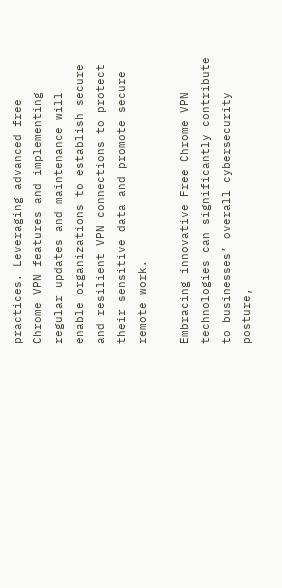practices. Leveraging advanced free Chrome VPN features and implementing regular updates and maintenance will enable organizations to establish secure and resilient VPN connections to protect their sensitive data and promote secure remote work.

Embracing innovative Free Chrome VPN technologies can significantly contribute to businesses’ overall cybersecurity posture,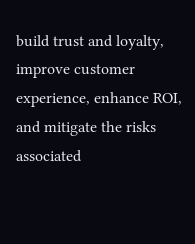build trust and loyalty, improve customer experience, enhance ROI, and mitigate the risks associated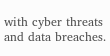with cyber threats and data breaches.